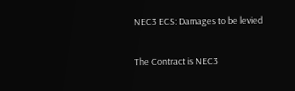NEC3 ECS: Damages to be levied

The Contract is NEC3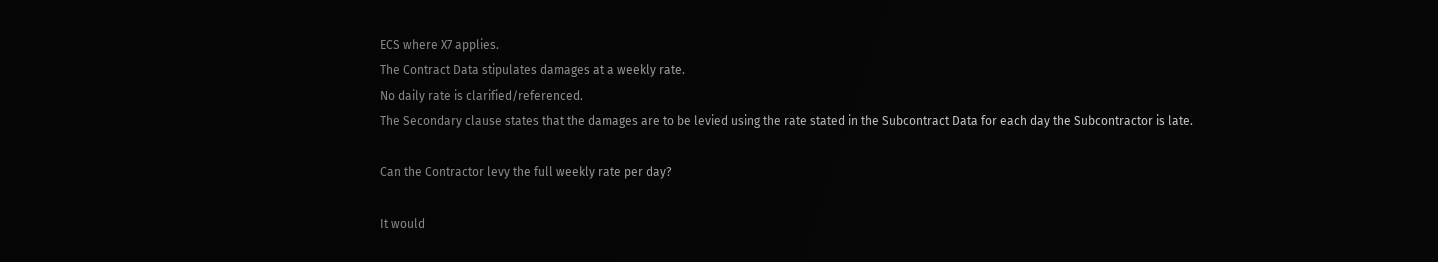ECS where X7 applies.
The Contract Data stipulates damages at a weekly rate.
No daily rate is clarified/referenced.
The Secondary clause states that the damages are to be levied using the rate stated in the Subcontract Data for each day the Subcontractor is late.

Can the Contractor levy the full weekly rate per day?

It would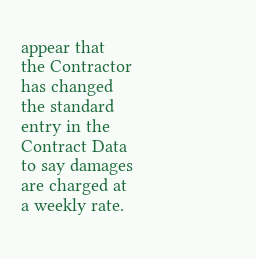appear that the Contractor has changed the standard entry in the Contract Data to say damages are charged at a weekly rate.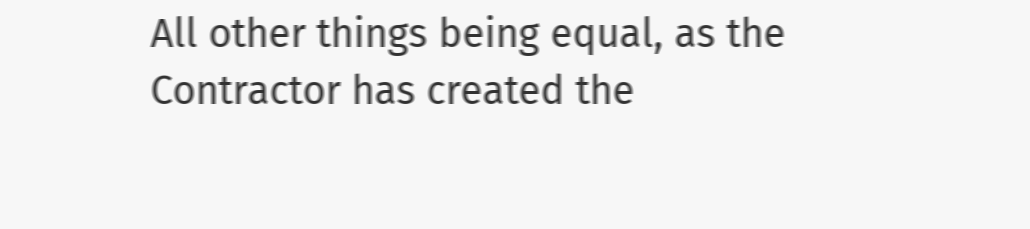All other things being equal, as the Contractor has created the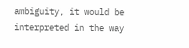ambiguity, it would be interpreted in the way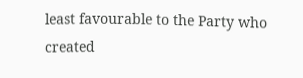least favourable to the Party who created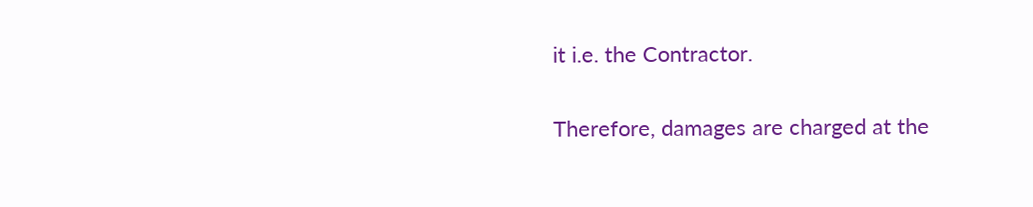it i.e. the Contractor.

Therefore, damages are charged at the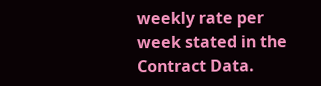weekly rate per week stated in the Contract Data.